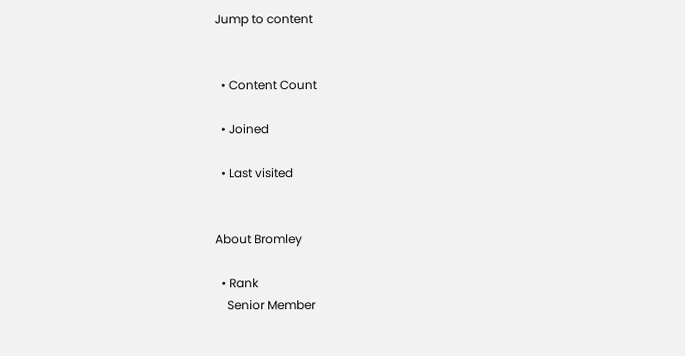Jump to content


  • Content Count

  • Joined

  • Last visited


About Bromley

  • Rank
    Senior Member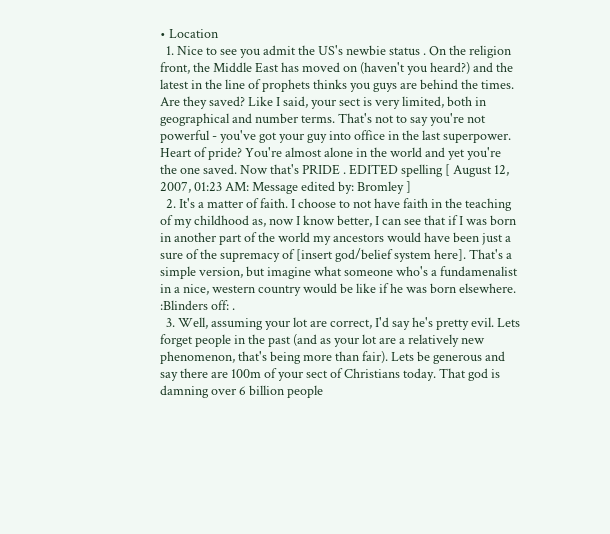• Location
  1. Nice to see you admit the US's newbie status . On the religion front, the Middle East has moved on (haven't you heard?) and the latest in the line of prophets thinks you guys are behind the times. Are they saved? Like I said, your sect is very limited, both in geographical and number terms. That's not to say you're not powerful - you've got your guy into office in the last superpower. Heart of pride? You're almost alone in the world and yet you're the one saved. Now that's PRIDE . EDITED spelling [ August 12, 2007, 01:23 AM: Message edited by: Bromley ]
  2. It's a matter of faith. I choose to not have faith in the teaching of my childhood as, now I know better, I can see that if I was born in another part of the world my ancestors would have been just a sure of the supremacy of [insert god/belief system here]. That's a simple version, but imagine what someone who's a fundamenalist in a nice, western country would be like if he was born elsewhere. :Blinders off: .
  3. Well, assuming your lot are correct, I'd say he's pretty evil. Lets forget people in the past (and as your lot are a relatively new phenomenon, that's being more than fair). Lets be generous and say there are 100m of your sect of Christians today. That god is damning over 6 billion people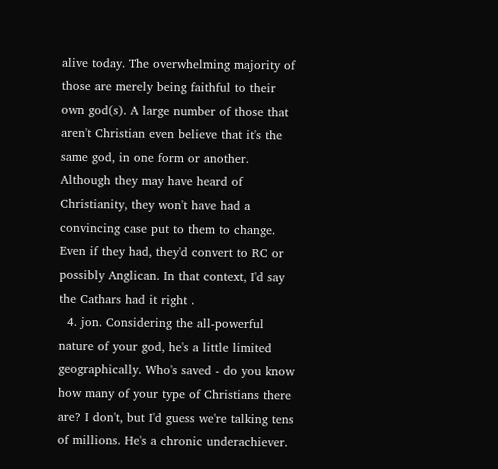alive today. The overwhelming majority of those are merely being faithful to their own god(s). A large number of those that aren't Christian even believe that it's the same god, in one form or another. Although they may have heard of Christianity, they won't have had a convincing case put to them to change. Even if they had, they'd convert to RC or possibly Anglican. In that context, I'd say the Cathars had it right .
  4. jon. Considering the all-powerful nature of your god, he's a little limited geographically. Who's saved - do you know how many of your type of Christians there are? I don't, but I'd guess we're talking tens of millions. He's a chronic underachiever.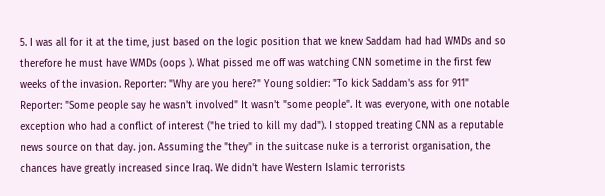5. I was all for it at the time, just based on the logic position that we knew Saddam had had WMDs and so therefore he must have WMDs (oops ). What pissed me off was watching CNN sometime in the first few weeks of the invasion. Reporter: "Why are you here?" Young soldier: "To kick Saddam's ass for 911" Reporter: "Some people say he wasn't involved" It wasn't "some people". It was everyone, with one notable exception who had a conflict of interest ("he tried to kill my dad"). I stopped treating CNN as a reputable news source on that day. jon. Assuming the "they" in the suitcase nuke is a terrorist organisation, the chances have greatly increased since Iraq. We didn't have Western Islamic terrorists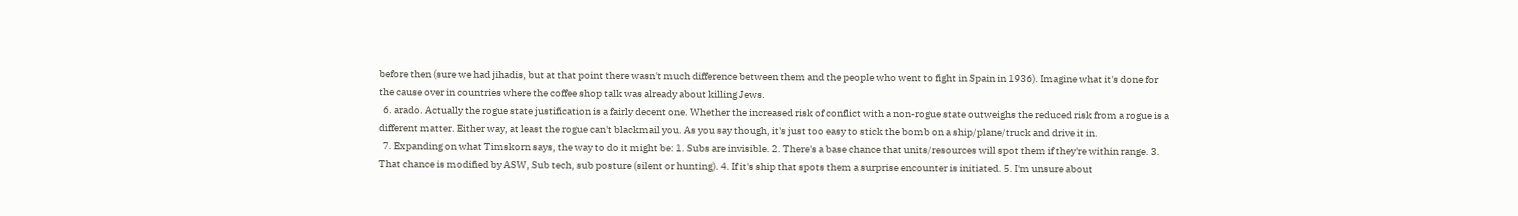before then (sure we had jihadis, but at that point there wasn't much difference between them and the people who went to fight in Spain in 1936). Imagine what it's done for the cause over in countries where the coffee shop talk was already about killing Jews.
  6. arado. Actually the rogue state justification is a fairly decent one. Whether the increased risk of conflict with a non-rogue state outweighs the reduced risk from a rogue is a different matter. Either way, at least the rogue can't blackmail you. As you say though, it's just too easy to stick the bomb on a ship/plane/truck and drive it in.
  7. Expanding on what Timskorn says, the way to do it might be: 1. Subs are invisible. 2. There's a base chance that units/resources will spot them if they're within range. 3. That chance is modified by ASW, Sub tech, sub posture (silent or hunting). 4. If it's ship that spots them a surprise encounter is initiated. 5. I'm unsure about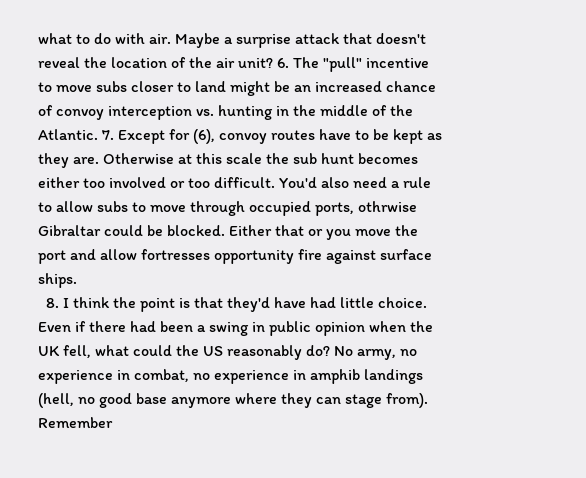what to do with air. Maybe a surprise attack that doesn't reveal the location of the air unit? 6. The "pull" incentive to move subs closer to land might be an increased chance of convoy interception vs. hunting in the middle of the Atlantic. 7. Except for (6), convoy routes have to be kept as they are. Otherwise at this scale the sub hunt becomes either too involved or too difficult. You'd also need a rule to allow subs to move through occupied ports, othrwise Gibraltar could be blocked. Either that or you move the port and allow fortresses opportunity fire against surface ships.
  8. I think the point is that they'd have had little choice. Even if there had been a swing in public opinion when the UK fell, what could the US reasonably do? No army, no experience in combat, no experience in amphib landings (hell, no good base anymore where they can stage from). Remember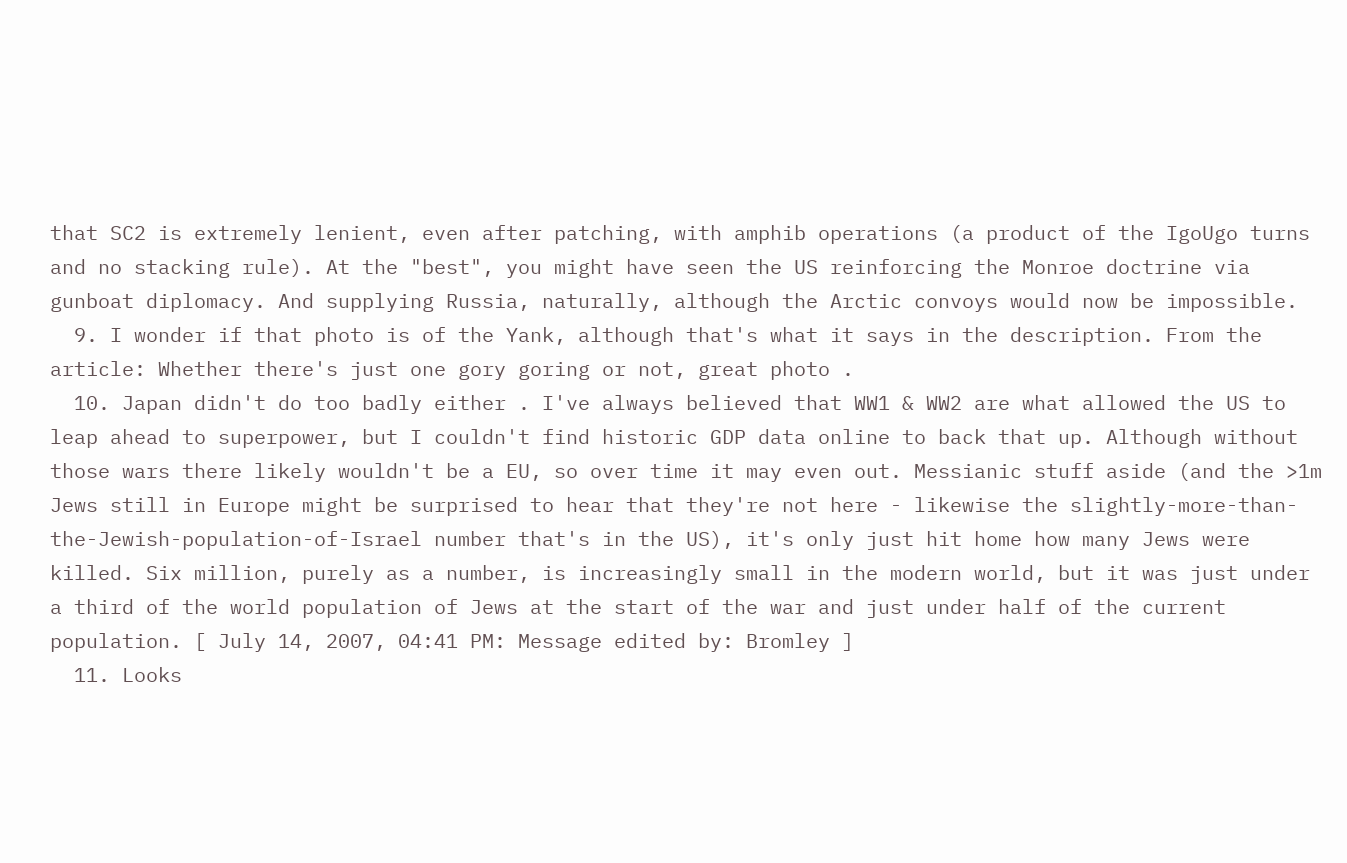that SC2 is extremely lenient, even after patching, with amphib operations (a product of the IgoUgo turns and no stacking rule). At the "best", you might have seen the US reinforcing the Monroe doctrine via gunboat diplomacy. And supplying Russia, naturally, although the Arctic convoys would now be impossible.
  9. I wonder if that photo is of the Yank, although that's what it says in the description. From the article: Whether there's just one gory goring or not, great photo .
  10. Japan didn't do too badly either . I've always believed that WW1 & WW2 are what allowed the US to leap ahead to superpower, but I couldn't find historic GDP data online to back that up. Although without those wars there likely wouldn't be a EU, so over time it may even out. Messianic stuff aside (and the >1m Jews still in Europe might be surprised to hear that they're not here - likewise the slightly-more-than-the-Jewish-population-of-Israel number that's in the US), it's only just hit home how many Jews were killed. Six million, purely as a number, is increasingly small in the modern world, but it was just under a third of the world population of Jews at the start of the war and just under half of the current population. [ July 14, 2007, 04:41 PM: Message edited by: Bromley ]
  11. Looks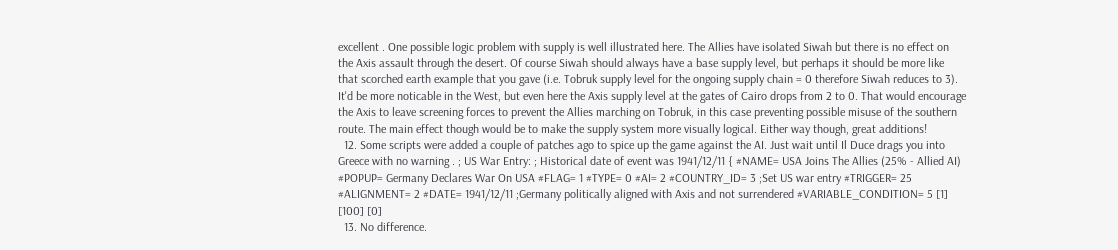excellent . One possible logic problem with supply is well illustrated here. The Allies have isolated Siwah but there is no effect on the Axis assault through the desert. Of course Siwah should always have a base supply level, but perhaps it should be more like that scorched earth example that you gave (i.e. Tobruk supply level for the ongoing supply chain = 0 therefore Siwah reduces to 3). It'd be more noticable in the West, but even here the Axis supply level at the gates of Cairo drops from 2 to 0. That would encourage the Axis to leave screening forces to prevent the Allies marching on Tobruk, in this case preventing possible misuse of the southern route. The main effect though would be to make the supply system more visually logical. Either way though, great additions!
  12. Some scripts were added a couple of patches ago to spice up the game against the AI. Just wait until Il Duce drags you into Greece with no warning . ; US War Entry: ; Historical date of event was 1941/12/11 { #NAME= USA Joins The Allies (25% - Allied AI) #POPUP= Germany Declares War On USA #FLAG= 1 #TYPE= 0 #AI= 2 #COUNTRY_ID= 3 ;Set US war entry #TRIGGER= 25 #ALIGNMENT= 2 #DATE= 1941/12/11 ;Germany politically aligned with Axis and not surrendered #VARIABLE_CONDITION= 5 [1] [100] [0]
  13. No difference.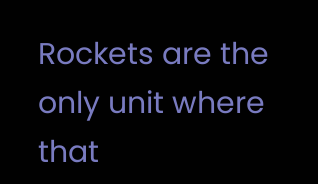Rockets are the only unit where that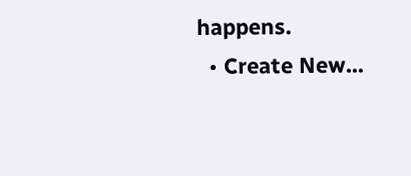happens.
  • Create New...